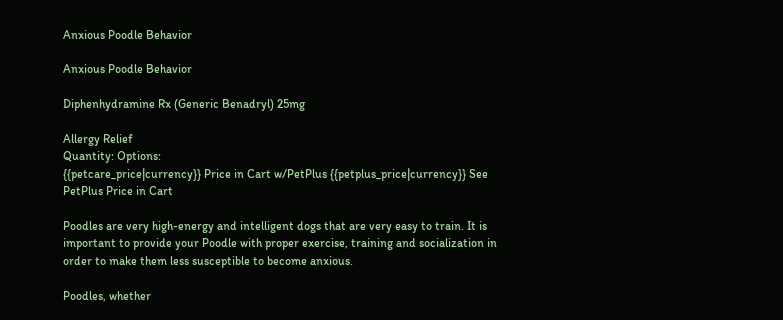Anxious Poodle Behavior

Anxious Poodle Behavior

Diphenhydramine Rx (Generic Benadryl) 25mg

Allergy Relief
Quantity: Options:
{{petcare_price|currency}} Price in Cart w/PetPlus {{petplus_price|currency}} See PetPlus Price in Cart

Poodles are very high-energy and intelligent dogs that are very easy to train. It is important to provide your Poodle with proper exercise, training and socialization in order to make them less susceptible to become anxious.

Poodles, whether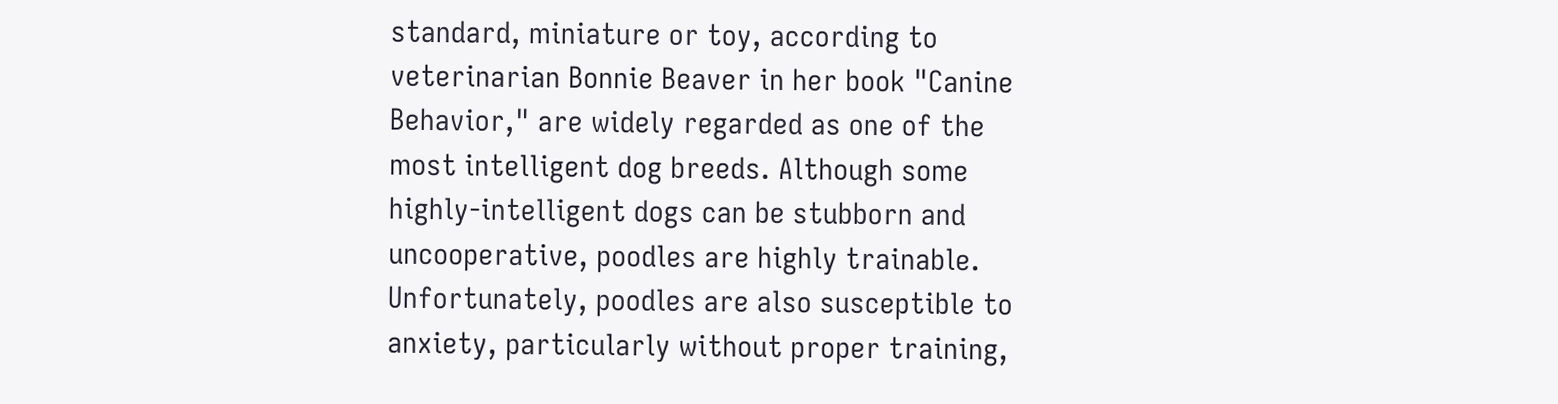standard, miniature or toy, according to veterinarian Bonnie Beaver in her book "Canine Behavior," are widely regarded as one of the most intelligent dog breeds. Although some highly-intelligent dogs can be stubborn and uncooperative, poodles are highly trainable. Unfortunately, poodles are also susceptible to anxiety, particularly without proper training,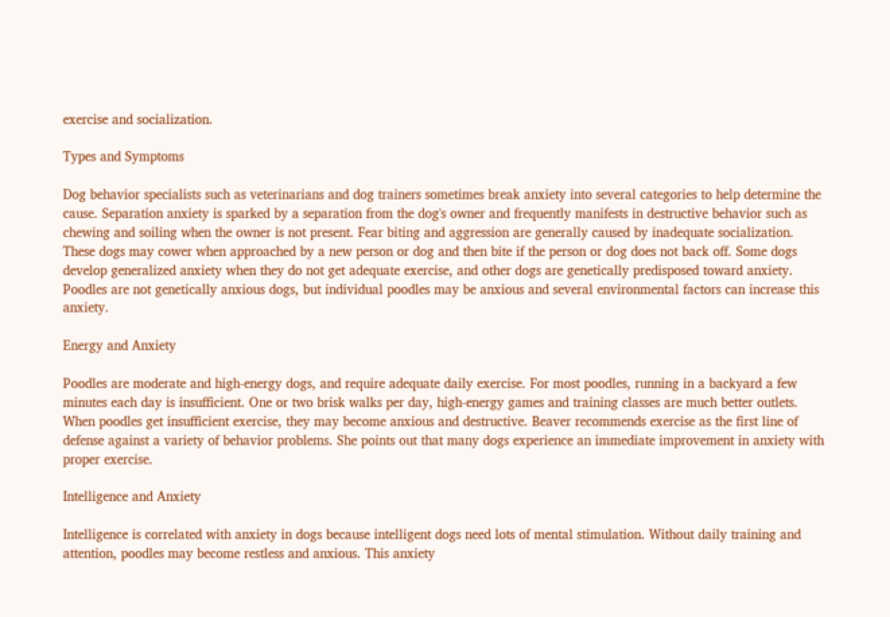exercise and socialization.

Types and Symptoms

Dog behavior specialists such as veterinarians and dog trainers sometimes break anxiety into several categories to help determine the cause. Separation anxiety is sparked by a separation from the dog's owner and frequently manifests in destructive behavior such as chewing and soiling when the owner is not present. Fear biting and aggression are generally caused by inadequate socialization. These dogs may cower when approached by a new person or dog and then bite if the person or dog does not back off. Some dogs develop generalized anxiety when they do not get adequate exercise, and other dogs are genetically predisposed toward anxiety. Poodles are not genetically anxious dogs, but individual poodles may be anxious and several environmental factors can increase this anxiety.

Energy and Anxiety

Poodles are moderate and high-energy dogs, and require adequate daily exercise. For most poodles, running in a backyard a few minutes each day is insufficient. One or two brisk walks per day, high-energy games and training classes are much better outlets. When poodles get insufficient exercise, they may become anxious and destructive. Beaver recommends exercise as the first line of defense against a variety of behavior problems. She points out that many dogs experience an immediate improvement in anxiety with proper exercise.

Intelligence and Anxiety

Intelligence is correlated with anxiety in dogs because intelligent dogs need lots of mental stimulation. Without daily training and attention, poodles may become restless and anxious. This anxiety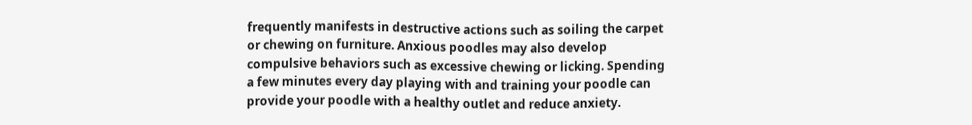frequently manifests in destructive actions such as soiling the carpet or chewing on furniture. Anxious poodles may also develop compulsive behaviors such as excessive chewing or licking. Spending a few minutes every day playing with and training your poodle can provide your poodle with a healthy outlet and reduce anxiety.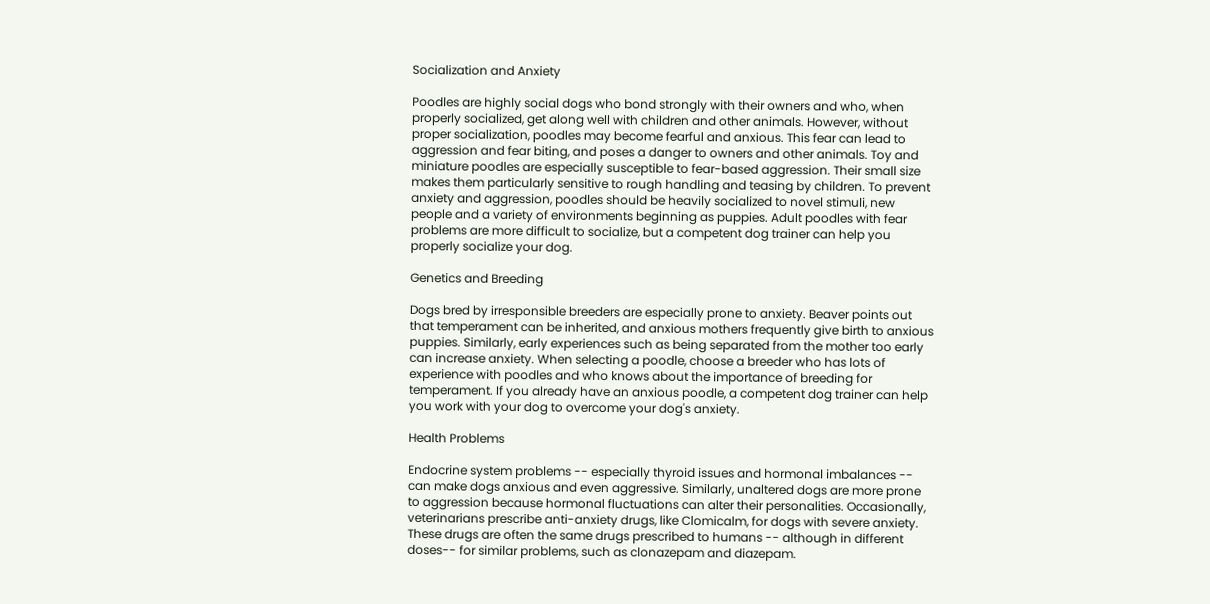Socialization and Anxiety

Poodles are highly social dogs who bond strongly with their owners and who, when properly socialized, get along well with children and other animals. However, without proper socialization, poodles may become fearful and anxious. This fear can lead to aggression and fear biting, and poses a danger to owners and other animals. Toy and miniature poodles are especially susceptible to fear-based aggression. Their small size makes them particularly sensitive to rough handling and teasing by children. To prevent anxiety and aggression, poodles should be heavily socialized to novel stimuli, new people and a variety of environments beginning as puppies. Adult poodles with fear problems are more difficult to socialize, but a competent dog trainer can help you properly socialize your dog.

Genetics and Breeding

Dogs bred by irresponsible breeders are especially prone to anxiety. Beaver points out that temperament can be inherited, and anxious mothers frequently give birth to anxious puppies. Similarly, early experiences such as being separated from the mother too early can increase anxiety. When selecting a poodle, choose a breeder who has lots of experience with poodles and who knows about the importance of breeding for temperament. If you already have an anxious poodle, a competent dog trainer can help you work with your dog to overcome your dog's anxiety.

Health Problems

Endocrine system problems -- especially thyroid issues and hormonal imbalances -- can make dogs anxious and even aggressive. Similarly, unaltered dogs are more prone to aggression because hormonal fluctuations can alter their personalities. Occasionally, veterinarians prescribe anti-anxiety drugs, like Clomicalm, for dogs with severe anxiety. These drugs are often the same drugs prescribed to humans -- although in different doses-- for similar problems, such as clonazepam and diazepam.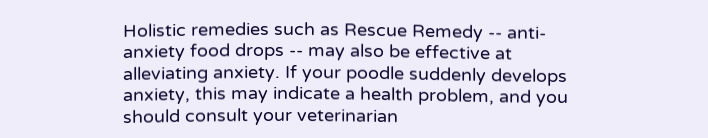Holistic remedies such as Rescue Remedy -- anti-anxiety food drops -- may also be effective at alleviating anxiety. If your poodle suddenly develops anxiety, this may indicate a health problem, and you should consult your veterinarian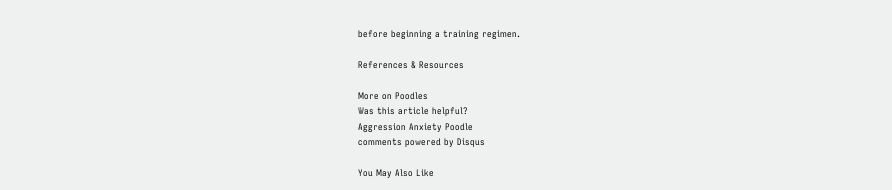before beginning a training regimen.

References & Resources

More on Poodles
Was this article helpful?
Aggression Anxiety Poodle
comments powered by Disqus

You May Also Like